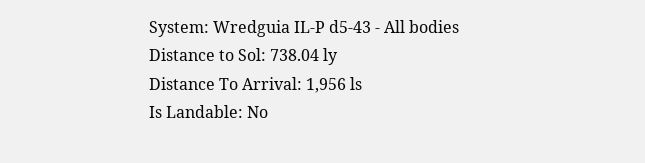System: Wredguia IL-P d5-43 - All bodies
Distance to Sol: 738.04 ly
Distance To Arrival: 1,956 ls
Is Landable: No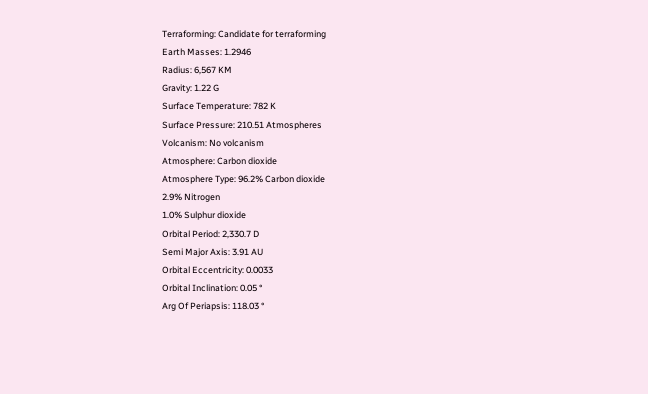Terraforming: Candidate for terraforming
Earth Masses: 1.2946
Radius: 6,567 KM
Gravity: 1.22 G
Surface Temperature: 782 K
Surface Pressure: 210.51 Atmospheres
Volcanism: No volcanism
Atmosphere: Carbon dioxide
Atmosphere Type: 96.2% Carbon dioxide
2.9% Nitrogen
1.0% Sulphur dioxide
Orbital Period: 2,330.7 D
Semi Major Axis: 3.91 AU
Orbital Eccentricity: 0.0033
Orbital Inclination: 0.05 °
Arg Of Periapsis: 118.03 °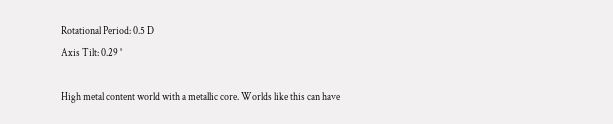Rotational Period: 0.5 D
Axis Tilt: 0.29 °

High metal content world with a metallic core. Worlds like this can have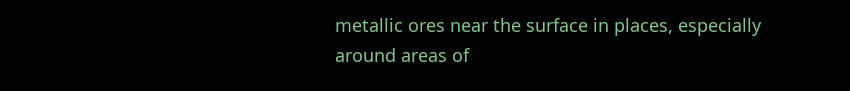metallic ores near the surface in places, especially around areas of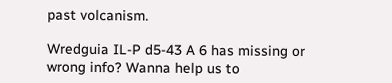past volcanism.

Wredguia IL-P d5-43 A 6 has missing or wrong info? Wanna help us to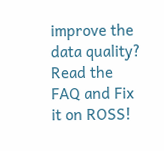improve the data quality? Read the FAQ and Fix it on ROSS!